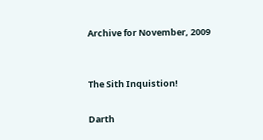Archive for November, 2009


The Sith Inquistion!

Darth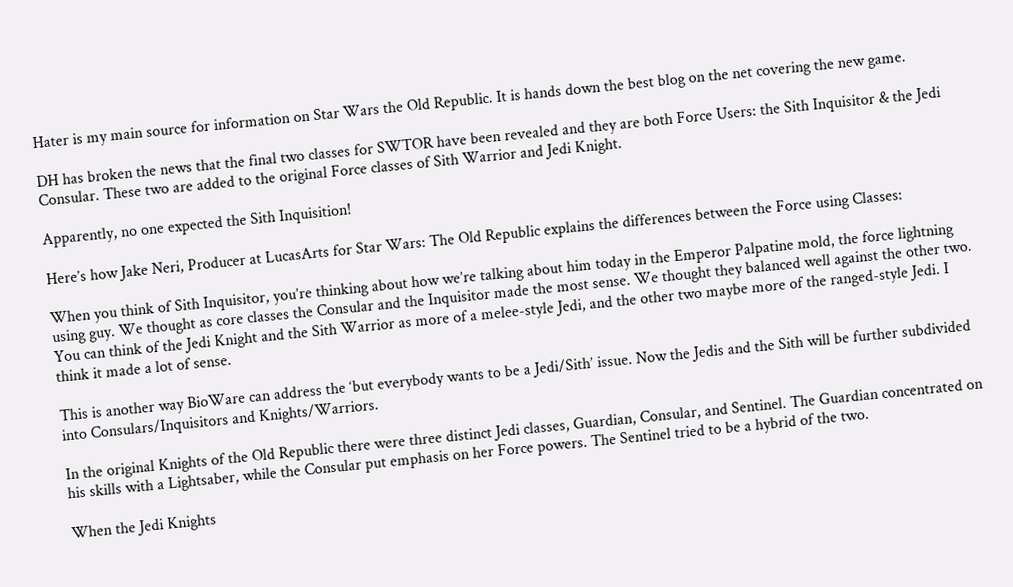Hater is my main source for information on Star Wars the Old Republic. It is hands down the best blog on the net covering the new game.

DH has broken the news that the final two classes for SWTOR have been revealed and they are both Force Users: the Sith Inquisitor & the Jedi Consular. These two are added to the original Force classes of Sith Warrior and Jedi Knight.

Apparently, no one expected the Sith Inquisition!

Here’s how Jake Neri, Producer at LucasArts for Star Wars: The Old Republic explains the differences between the Force using Classes:

When you think of Sith Inquisitor, you’re thinking about how we’re talking about him today in the Emperor Palpatine mold, the force lightning using guy. We thought as core classes the Consular and the Inquisitor made the most sense. We thought they balanced well against the other two. You can think of the Jedi Knight and the Sith Warrior as more of a melee-style Jedi, and the other two maybe more of the ranged-style Jedi. I think it made a lot of sense.

This is another way BioWare can address the ‘but everybody wants to be a Jedi/Sith’ issue. Now the Jedis and the Sith will be further subdivided into Consulars/Inquisitors and Knights/Warriors.

In the original Knights of the Old Republic there were three distinct Jedi classes, Guardian, Consular, and Sentinel. The Guardian concentrated on his skills with a Lightsaber, while the Consular put emphasis on her Force powers. The Sentinel tried to be a hybrid of the two.

When the Jedi Knights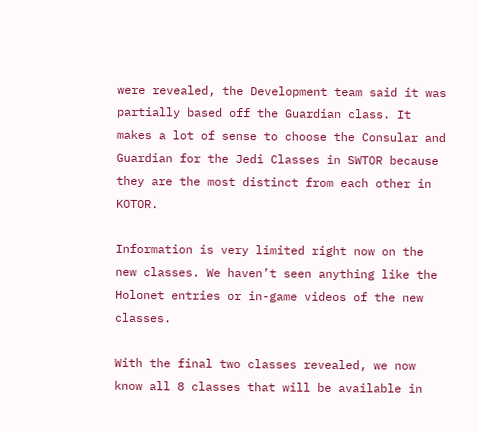were revealed, the Development team said it was partially based off the Guardian class. It makes a lot of sense to choose the Consular and Guardian for the Jedi Classes in SWTOR because they are the most distinct from each other in KOTOR.

Information is very limited right now on the new classes. We haven’t seen anything like the Holonet entries or in-game videos of the new classes.

With the final two classes revealed, we now know all 8 classes that will be available in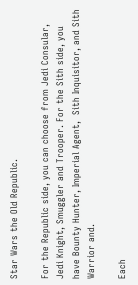Star Wars the Old Republic.

For the Republic side, you can choose from Jedi Consular, Jedi Knight, Smuggler and Trooper. For the Sith side, you have Bounty Hunter, Imperial Agent,  Sith Inquisitor, and Sith Warrior and.

Each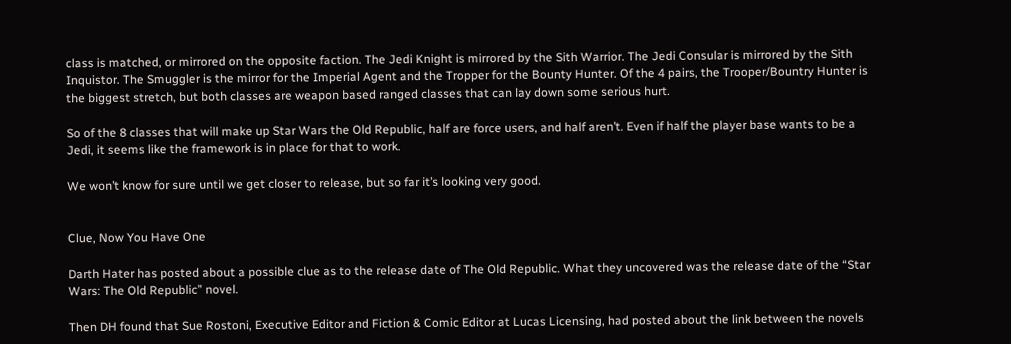class is matched, or mirrored on the opposite faction. The Jedi Knight is mirrored by the Sith Warrior. The Jedi Consular is mirrored by the Sith Inquistor. The Smuggler is the mirror for the Imperial Agent and the Tropper for the Bounty Hunter. Of the 4 pairs, the Trooper/Bountry Hunter is the biggest stretch, but both classes are weapon based ranged classes that can lay down some serious hurt.

So of the 8 classes that will make up Star Wars the Old Republic, half are force users, and half aren’t. Even if half the player base wants to be a Jedi, it seems like the framework is in place for that to work.

We won’t know for sure until we get closer to release, but so far it’s looking very good.


Clue, Now You Have One

Darth Hater has posted about a possible clue as to the release date of The Old Republic. What they uncovered was the release date of the “Star Wars: The Old Republic” novel.

Then DH found that Sue Rostoni, Executive Editor and Fiction & Comic Editor at Lucas Licensing, had posted about the link between the novels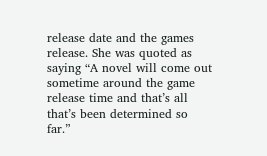release date and the games release. She was quoted as saying “A novel will come out sometime around the game release time and that’s all that’s been determined so far.”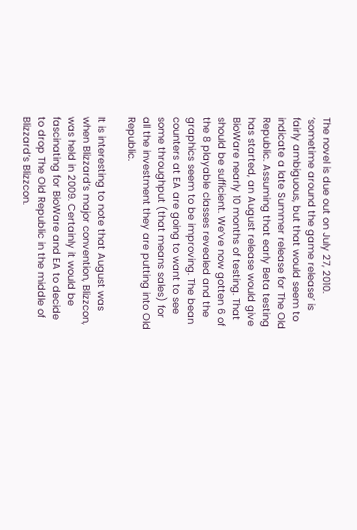The novel is due out on July 27, 2010. ‘sometime around the game release’ is fairly ambiguous, but that would seem to indicate a late Summer release for The Old Republic. Assuming that early Beta testing has started, an August release would give BioWare nearly 10 months of testing. That should be sufficient. We’ve now gotten 6 of the 8 playable classes revealed and the graphics seem to be improving. The bean counters at EA are going to want to see some throughput (that means sales) for all the investment they are putting into Old Republic.

It is interesting to note that August was when Blizzard’s major convention, Blizzcon, was held in 2009. Certainly it would be fascinating for BioWare and EA to decide to drop The Old Republic in the middle of Blizzard’s Blizzcon.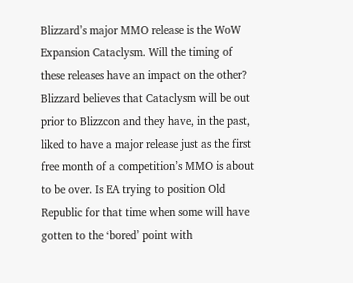Blizzard’s major MMO release is the WoW Expansion Cataclysm. Will the timing of these releases have an impact on the other? Blizzard believes that Cataclysm will be out prior to Blizzcon and they have, in the past, liked to have a major release just as the first free month of a competition’s MMO is about to be over. Is EA trying to position Old Republic for that time when some will have gotten to the ‘bored’ point with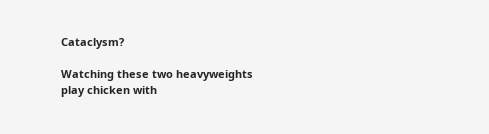Cataclysm?

Watching these two heavyweights play chicken with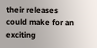their releases could make for an exciting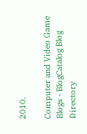2010.

Computer and Video Game Blogs - BlogCatalog Blog Directory